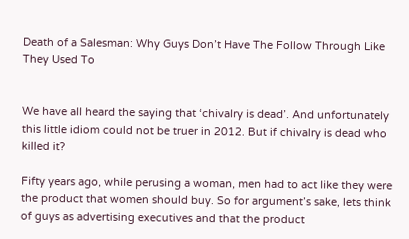Death of a Salesman: Why Guys Don’t Have The Follow Through Like They Used To


We have all heard the saying that ‘chivalry is dead’. And unfortunately this little idiom could not be truer in 2012. But if chivalry is dead who killed it?

Fifty years ago, while perusing a woman, men had to act like they were the product that women should buy. So for argument’s sake, lets think of guys as advertising executives and that the product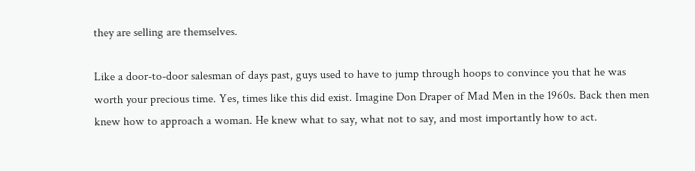they are selling are themselves.

Like a door-to-door salesman of days past, guys used to have to jump through hoops to convince you that he was worth your precious time. Yes, times like this did exist. Imagine Don Draper of Mad Men in the 1960s. Back then men knew how to approach a woman. He knew what to say, what not to say, and most importantly how to act.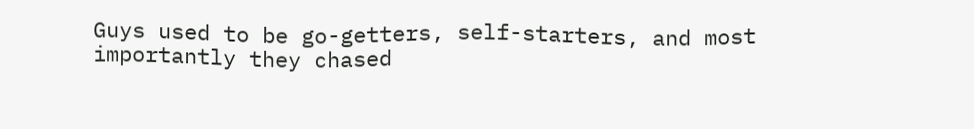Guys used to be go-getters, self-starters, and most importantly they chased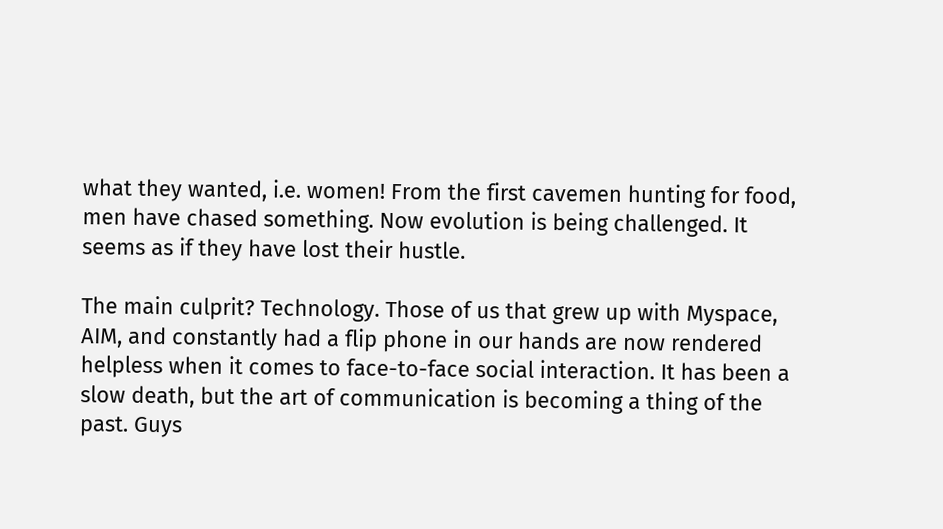what they wanted, i.e. women! From the first cavemen hunting for food, men have chased something. Now evolution is being challenged. It seems as if they have lost their hustle.

The main culprit? Technology. Those of us that grew up with Myspace, AIM, and constantly had a flip phone in our hands are now rendered helpless when it comes to face-to-face social interaction. It has been a slow death, but the art of communication is becoming a thing of the past. Guys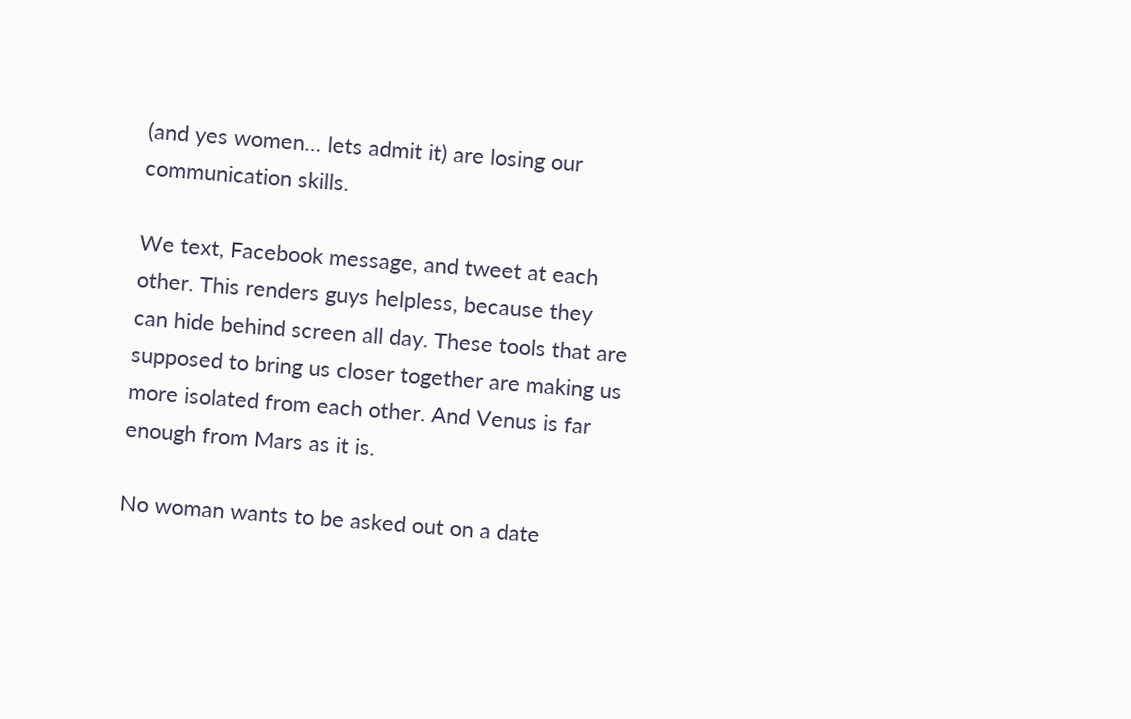(and yes women… lets admit it) are losing our communication skills.

We text, Facebook message, and tweet at each other. This renders guys helpless, because they can hide behind screen all day. These tools that are supposed to bring us closer together are making us more isolated from each other. And Venus is far enough from Mars as it is.

No woman wants to be asked out on a date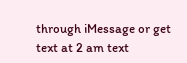through iMessage or get text at 2 am text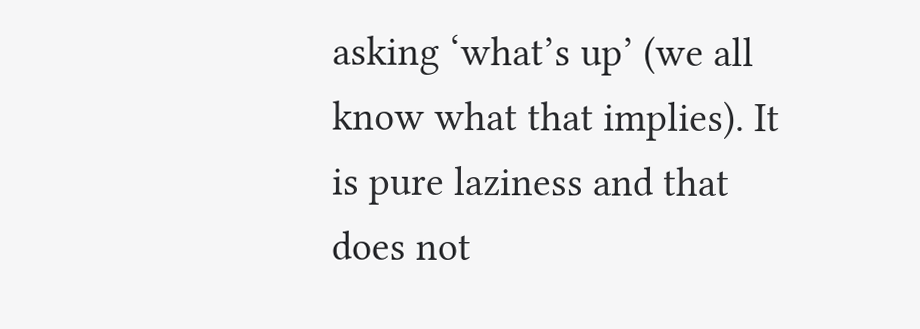asking ‘what’s up’ (we all know what that implies). It is pure laziness and that does not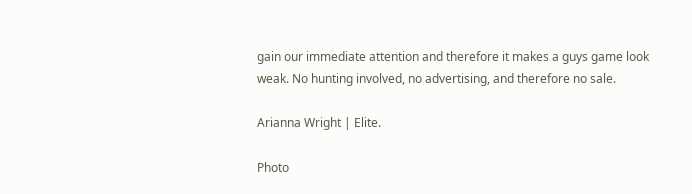gain our immediate attention and therefore it makes a guys game look weak. No hunting involved, no advertising, and therefore no sale.

Arianna Wright | Elite.

Photo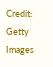Credit: Getty Images